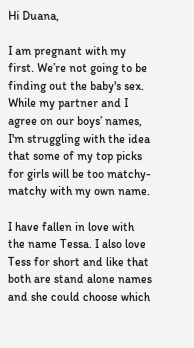Hi Duana,

I am pregnant with my first. We’re not going to be finding out the baby's sex. While my partner and I agree on our boys’ names, I'm struggling with the idea that some of my top picks for girls will be too matchy-matchy with my own name.

I have fallen in love with the name Tessa. I also love Tess for short and like that both are stand alone names and she could choose which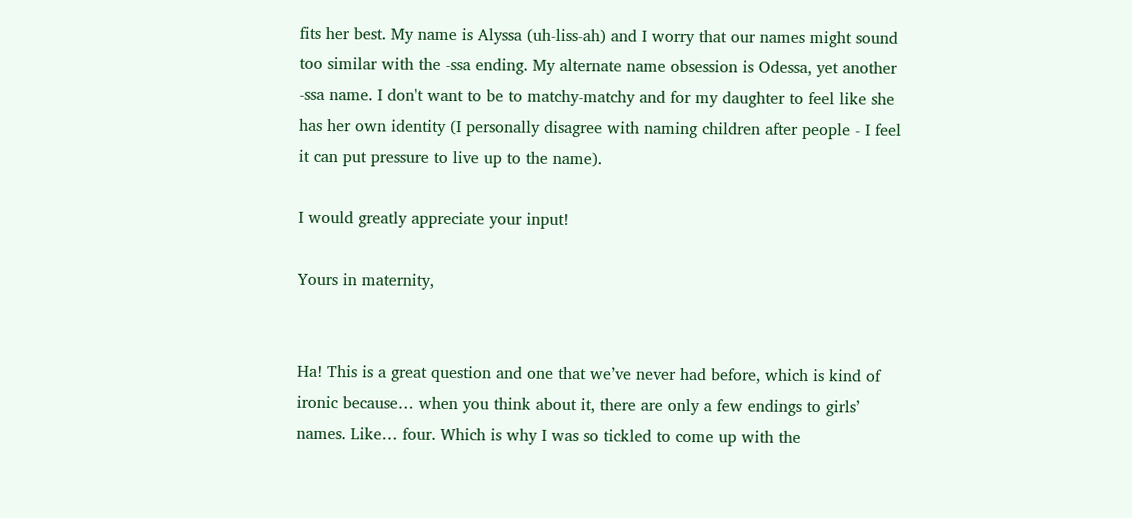fits her best. My name is Alyssa (uh-liss-ah) and I worry that our names might sound too similar with the -ssa ending. My alternate name obsession is Odessa, yet another -ssa name. I don't want to be to matchy-matchy and for my daughter to feel like she has her own identity (I personally disagree with naming children after people - I feel it can put pressure to live up to the name).

I would greatly appreciate your input!

Yours in maternity,


Ha! This is a great question and one that we’ve never had before, which is kind of ironic because… when you think about it, there are only a few endings to girls’ names. Like… four. Which is why I was so tickled to come up with the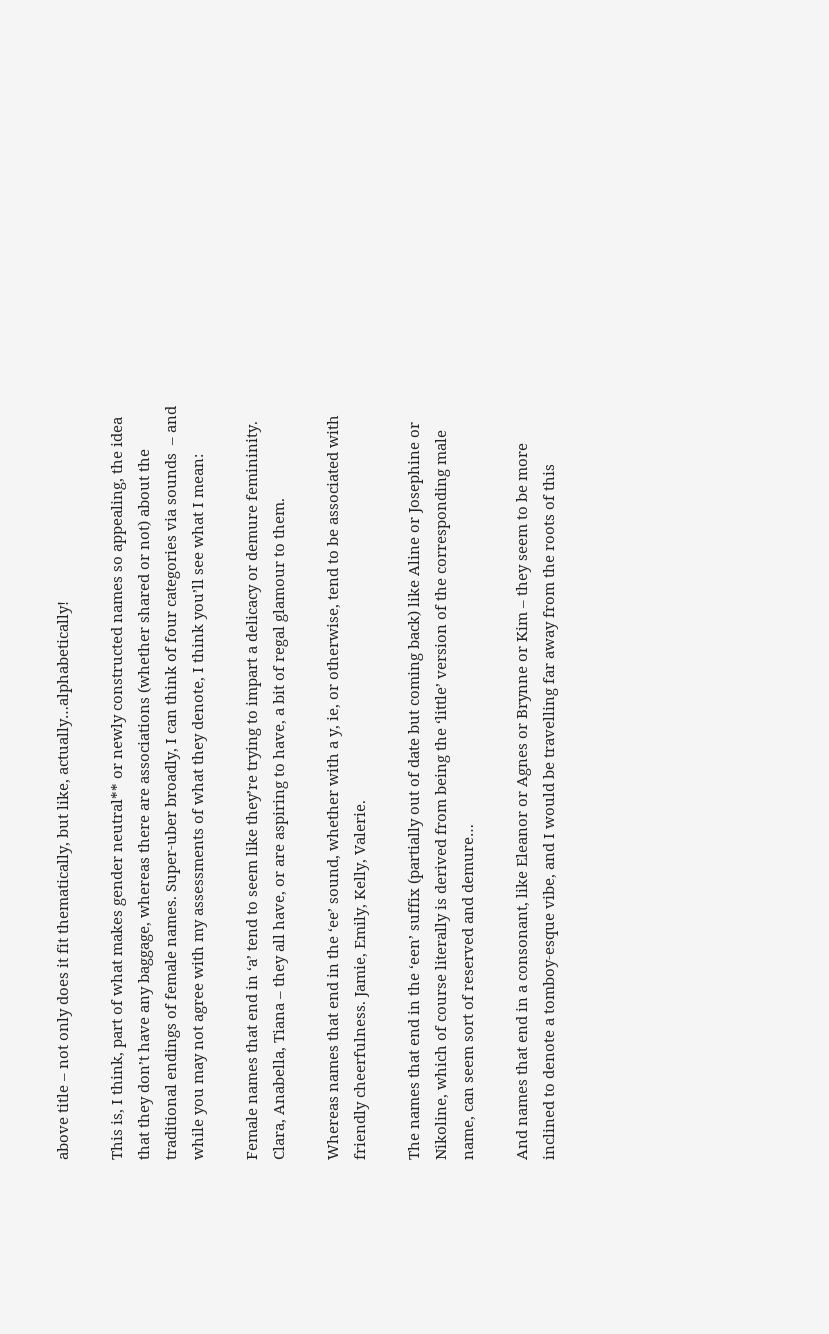above title – not only does it fit thematically, but like, actually…alphabetically!

This is, I think, part of what makes gender neutral** or newly constructed names so appealing, the idea that they don’t have any baggage, whereas there are associations (whether shared or not) about the traditional endings of female names. Super-uber broadly, I can think of four categories via sounds  – and while you may not agree with my assessments of what they denote, I think you’ll see what I mean:

Female names that end in ‘a’ tend to seem like they’re trying to impart a delicacy or demure femininity. Clara, Anabella, Tiana – they all have, or are aspiring to have, a bit of regal glamour to them.

Whereas names that end in the ‘ee’ sound, whether with a y, ie, or otherwise, tend to be associated with friendly cheerfulness. Jamie, Emily, Kelly, Valerie.

The names that end in the ‘een’ suffix (partially out of date but coming back) like Aline or Josephine or Nikoline, which of course literally is derived from being the ‘little’ version of the corresponding male name, can seem sort of reserved and demure…

And names that end in a consonant, like Eleanor or Agnes or Brynne or Kim – they seem to be more inclined to denote a tomboy-esque vibe, and I would be travelling far away from the roots of this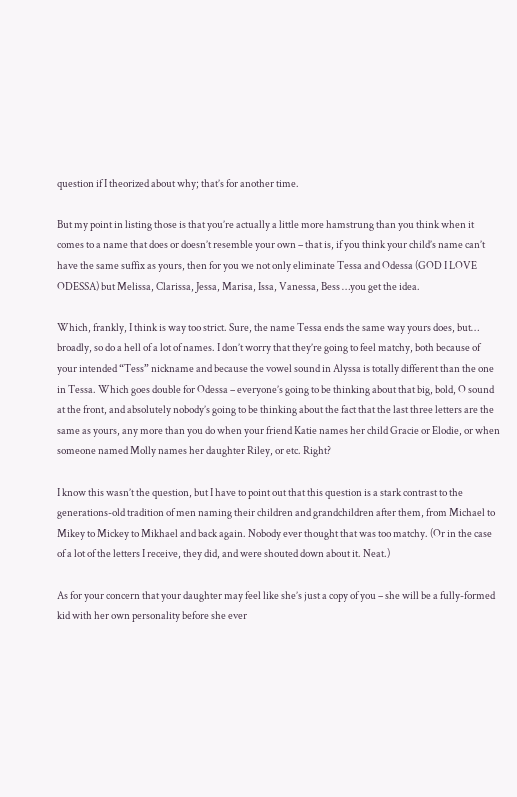question if I theorized about why; that’s for another time.

But my point in listing those is that you’re actually a little more hamstrung than you think when it comes to a name that does or doesn’t resemble your own – that is, if you think your child’s name can’t have the same suffix as yours, then for you we not only eliminate Tessa and Odessa (GOD I LOVE ODESSA) but Melissa, Clarissa, Jessa, Marisa, Issa, Vanessa, Bess …you get the idea.

Which, frankly, I think is way too strict. Sure, the name Tessa ends the same way yours does, but… broadly, so do a hell of a lot of names. I don’t worry that they’re going to feel matchy, both because of your intended “Tess” nickname and because the vowel sound in Alyssa is totally different than the one in Tessa. Which goes double for Odessa – everyone’s going to be thinking about that big, bold, O sound at the front, and absolutely nobody’s going to be thinking about the fact that the last three letters are the same as yours, any more than you do when your friend Katie names her child Gracie or Elodie, or when someone named Molly names her daughter Riley, or etc. Right?

I know this wasn’t the question, but I have to point out that this question is a stark contrast to the generations-old tradition of men naming their children and grandchildren after them, from Michael to Mikey to Mickey to Mikhael and back again. Nobody ever thought that was too matchy. (Or in the case of a lot of the letters I receive, they did, and were shouted down about it. Neat.)

As for your concern that your daughter may feel like she’s just a copy of you – she will be a fully-formed kid with her own personality before she ever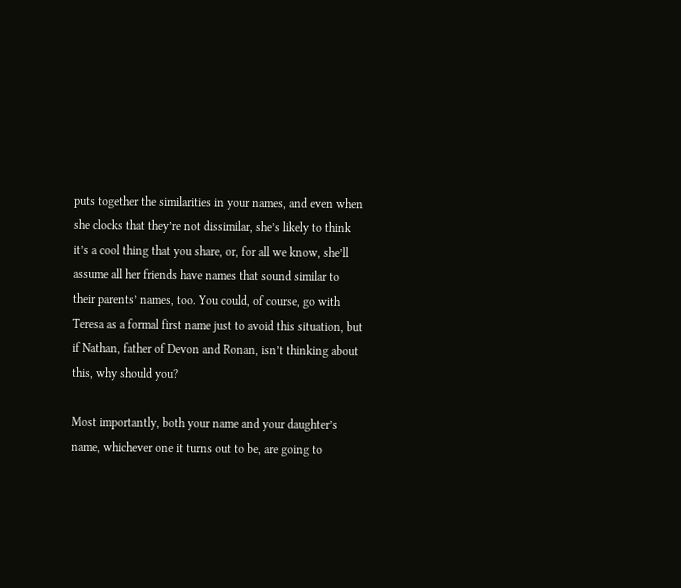puts together the similarities in your names, and even when she clocks that they’re not dissimilar, she’s likely to think it’s a cool thing that you share, or, for all we know, she’ll assume all her friends have names that sound similar to their parents’ names, too. You could, of course, go with Teresa as a formal first name just to avoid this situation, but if Nathan, father of Devon and Ronan, isn’t thinking about this, why should you?

Most importantly, both your name and your daughter’s name, whichever one it turns out to be, are going to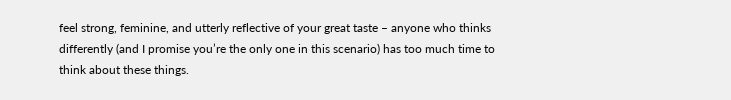feel strong, feminine, and utterly reflective of your great taste – anyone who thinks differently (and I promise you’re the only one in this scenario) has too much time to think about these things.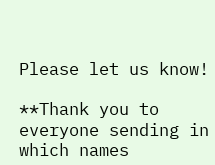Please let us know!

**Thank you to everyone sending in which names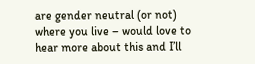are gender neutral (or not) where you live – would love to hear more about this and I’ll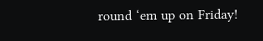round ‘em up on Friday!